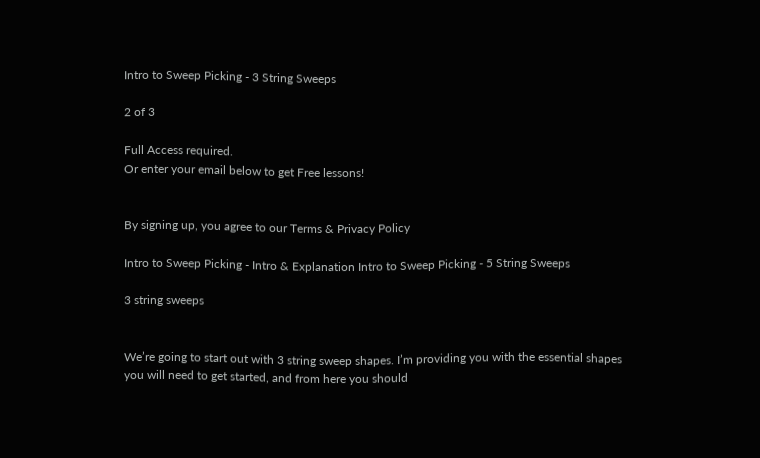Intro to Sweep Picking - 3 String Sweeps

2 of 3

Full Access required.
Or enter your email below to get Free lessons!


By signing up, you agree to our Terms & Privacy Policy

Intro to Sweep Picking - Intro & Explanation Intro to Sweep Picking - 5 String Sweeps

3 string sweeps


We’re going to start out with 3 string sweep shapes. I’m providing you with the essential shapes you will need to get started, and from here you should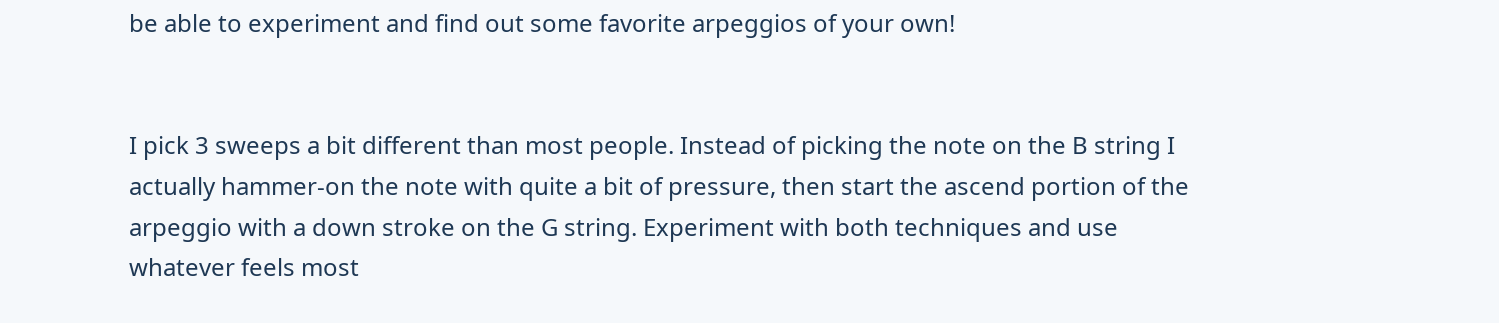be able to experiment and find out some favorite arpeggios of your own!


I pick 3 sweeps a bit different than most people. Instead of picking the note on the B string I actually hammer-on the note with quite a bit of pressure, then start the ascend portion of the arpeggio with a down stroke on the G string. Experiment with both techniques and use whatever feels most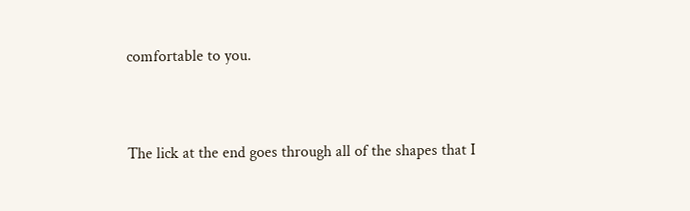comfortable to you.


The lick at the end goes through all of the shapes that I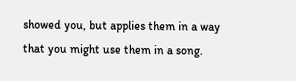showed you, but applies them in a way that you might use them in a song.